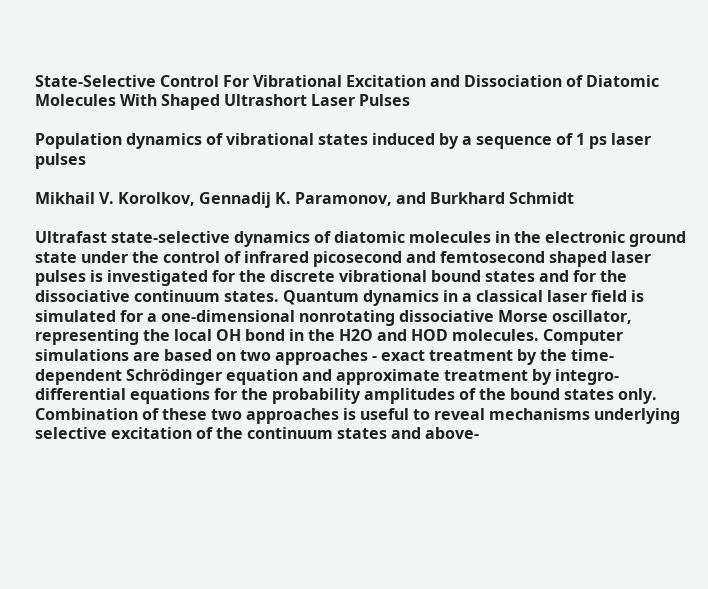State-Selective Control For Vibrational Excitation and Dissociation of Diatomic Molecules With Shaped Ultrashort Laser Pulses

Population dynamics of vibrational states induced by a sequence of 1 ps laser pulses

Mikhail V. Korolkov, Gennadij K. Paramonov, and Burkhard Schmidt

Ultrafast state-selective dynamics of diatomic molecules in the electronic ground state under the control of infrared picosecond and femtosecond shaped laser pulses is investigated for the discrete vibrational bound states and for the dissociative continuum states. Quantum dynamics in a classical laser field is simulated for a one-dimensional nonrotating dissociative Morse oscillator, representing the local OH bond in the H2O and HOD molecules. Computer simulations are based on two approaches - exact treatment by the time-dependent Schrödinger equation and approximate treatment by integro-differential equations for the probability amplitudes of the bound states only. Combination of these two approaches is useful to reveal mechanisms underlying selective excitation of the continuum states and above-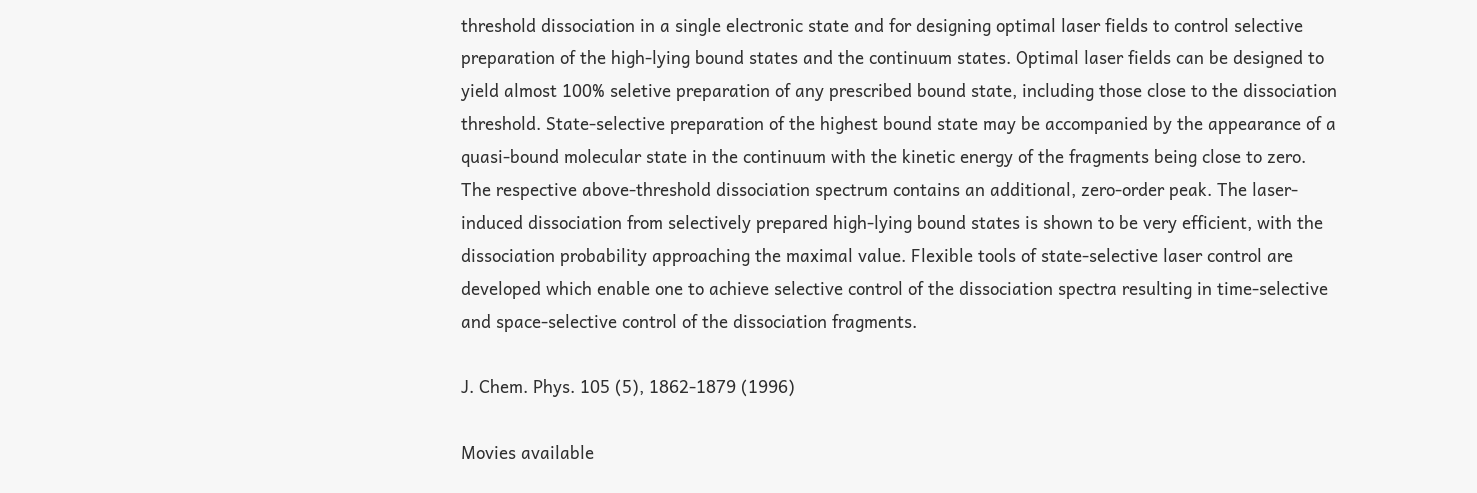threshold dissociation in a single electronic state and for designing optimal laser fields to control selective preparation of the high-lying bound states and the continuum states. Optimal laser fields can be designed to yield almost 100% seletive preparation of any prescribed bound state, including those close to the dissociation threshold. State-selective preparation of the highest bound state may be accompanied by the appearance of a quasi-bound molecular state in the continuum with the kinetic energy of the fragments being close to zero. The respective above-threshold dissociation spectrum contains an additional, zero-order peak. The laser-induced dissociation from selectively prepared high-lying bound states is shown to be very efficient, with the dissociation probability approaching the maximal value. Flexible tools of state-selective laser control are developed which enable one to achieve selective control of the dissociation spectra resulting in time-selective and space-selective control of the dissociation fragments.

J. Chem. Phys. 105 (5), 1862-1879 (1996)

Movies available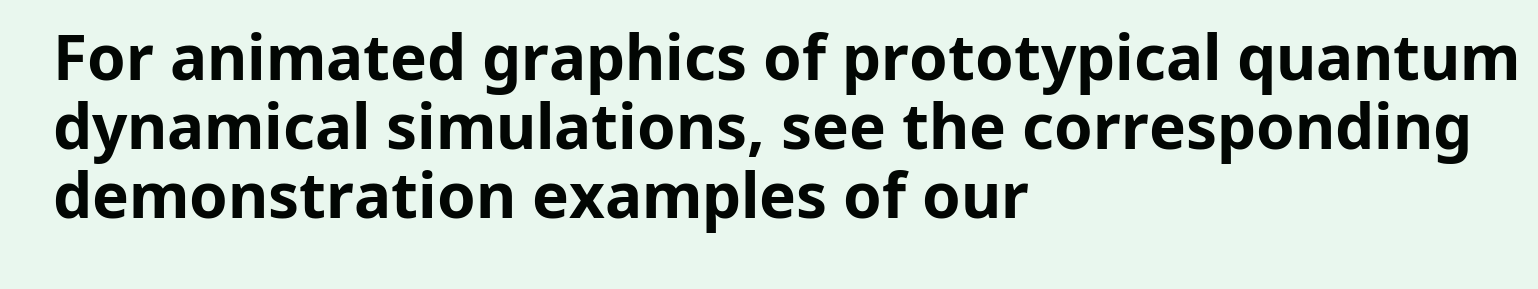For animated graphics of prototypical quantum dynamical simulations, see the corresponding demonstration examples of our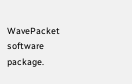WavePacket software package.